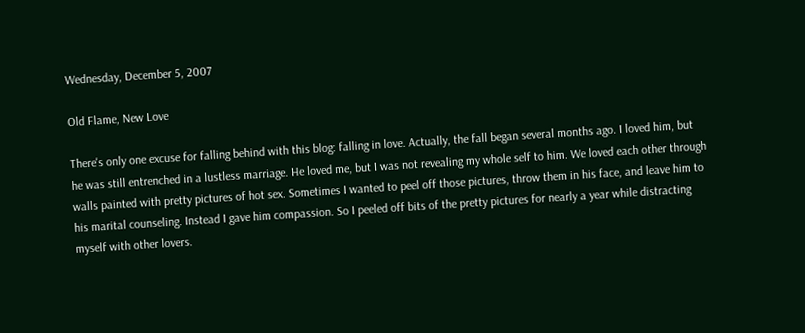Wednesday, December 5, 2007

Old Flame, New Love

There's only one excuse for falling behind with this blog: falling in love. Actually, the fall began several months ago. I loved him, but he was still entrenched in a lustless marriage. He loved me, but I was not revealing my whole self to him. We loved each other through walls painted with pretty pictures of hot sex. Sometimes I wanted to peel off those pictures, throw them in his face, and leave him to his marital counseling. Instead I gave him compassion. So I peeled off bits of the pretty pictures for nearly a year while distracting myself with other lovers.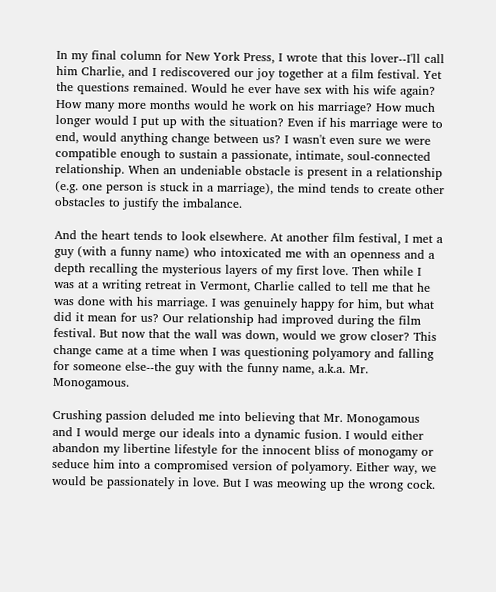In my final column for New York Press, I wrote that this lover--I'll call him Charlie, and I rediscovered our joy together at a film festival. Yet the questions remained. Would he ever have sex with his wife again? How many more months would he work on his marriage? How much longer would I put up with the situation? Even if his marriage were to end, would anything change between us? I wasn't even sure we were compatible enough to sustain a passionate, intimate, soul-connected relationship. When an undeniable obstacle is present in a relationship (e.g. one person is stuck in a marriage), the mind tends to create other obstacles to justify the imbalance.

And the heart tends to look elsewhere. At another film festival, I met a guy (with a funny name) who intoxicated me with an openness and a depth recalling the mysterious layers of my first love. Then while I was at a writing retreat in Vermont, Charlie called to tell me that he was done with his marriage. I was genuinely happy for him, but what did it mean for us? Our relationship had improved during the film festival. But now that the wall was down, would we grow closer? This change came at a time when I was questioning polyamory and falling for someone else--the guy with the funny name, a.k.a. Mr. Monogamous.

Crushing passion deluded me into believing that Mr. Monogamous and I would merge our ideals into a dynamic fusion. I would either abandon my libertine lifestyle for the innocent bliss of monogamy or seduce him into a compromised version of polyamory. Either way, we would be passionately in love. But I was meowing up the wrong cock.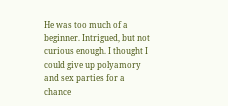He was too much of a beginner. Intrigued, but not curious enough. I thought I could give up polyamory and sex parties for a chance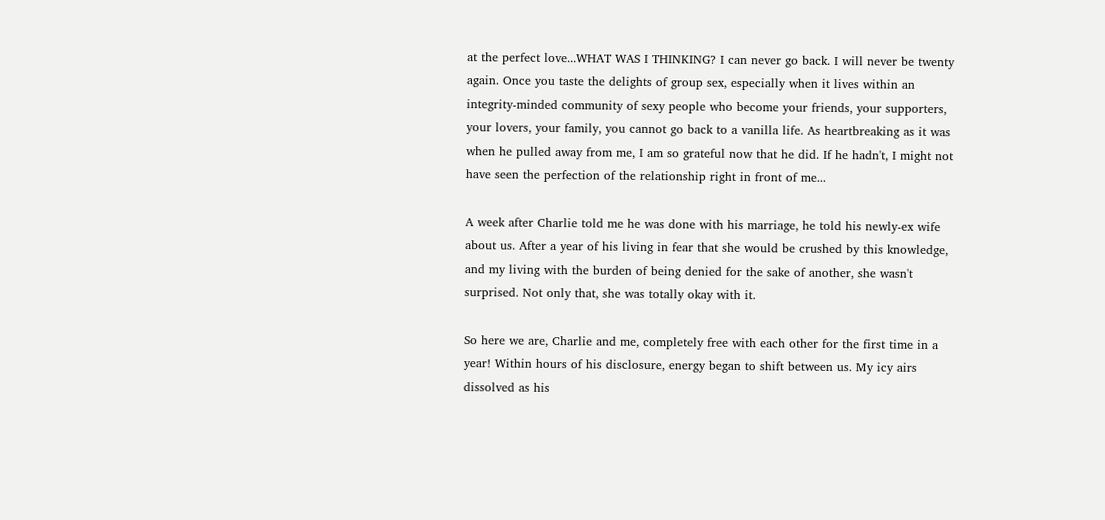at the perfect love...WHAT WAS I THINKING? I can never go back. I will never be twenty again. Once you taste the delights of group sex, especially when it lives within an integrity-minded community of sexy people who become your friends, your supporters, your lovers, your family, you cannot go back to a vanilla life. As heartbreaking as it was when he pulled away from me, I am so grateful now that he did. If he hadn't, I might not have seen the perfection of the relationship right in front of me...

A week after Charlie told me he was done with his marriage, he told his newly-ex wife about us. After a year of his living in fear that she would be crushed by this knowledge, and my living with the burden of being denied for the sake of another, she wasn't surprised. Not only that, she was totally okay with it.

So here we are, Charlie and me, completely free with each other for the first time in a year! Within hours of his disclosure, energy began to shift between us. My icy airs dissolved as his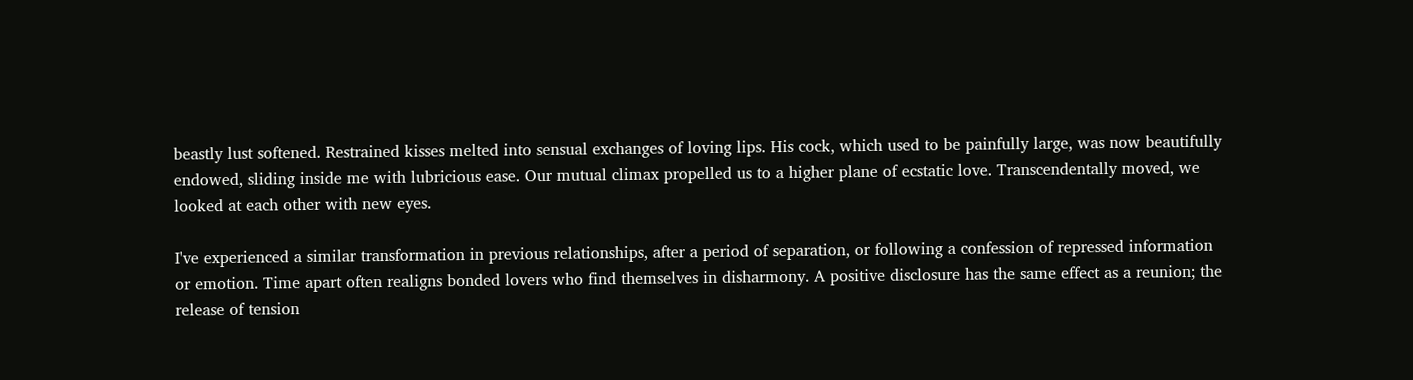beastly lust softened. Restrained kisses melted into sensual exchanges of loving lips. His cock, which used to be painfully large, was now beautifully endowed, sliding inside me with lubricious ease. Our mutual climax propelled us to a higher plane of ecstatic love. Transcendentally moved, we looked at each other with new eyes.

I've experienced a similar transformation in previous relationships, after a period of separation, or following a confession of repressed information or emotion. Time apart often realigns bonded lovers who find themselves in disharmony. A positive disclosure has the same effect as a reunion; the release of tension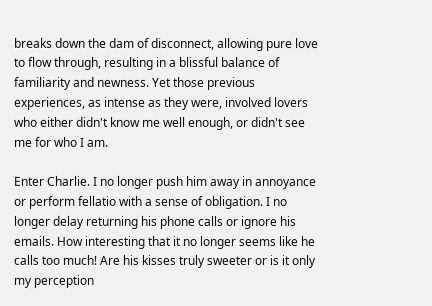breaks down the dam of disconnect, allowing pure love to flow through, resulting in a blissful balance of familiarity and newness. Yet those previous experiences, as intense as they were, involved lovers who either didn't know me well enough, or didn't see me for who I am.

Enter Charlie. I no longer push him away in annoyance or perform fellatio with a sense of obligation. I no longer delay returning his phone calls or ignore his emails. How interesting that it no longer seems like he calls too much! Are his kisses truly sweeter or is it only my perception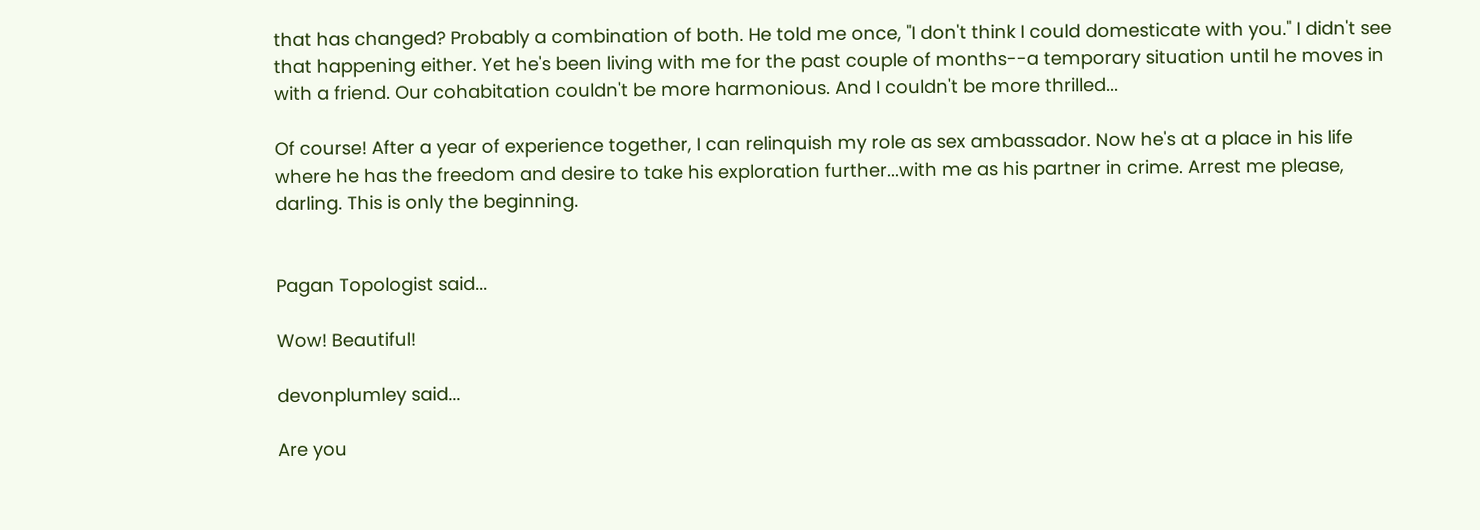that has changed? Probably a combination of both. He told me once, "I don't think I could domesticate with you." I didn't see that happening either. Yet he's been living with me for the past couple of months--a temporary situation until he moves in with a friend. Our cohabitation couldn't be more harmonious. And I couldn't be more thrilled...

Of course! After a year of experience together, I can relinquish my role as sex ambassador. Now he's at a place in his life where he has the freedom and desire to take his exploration further...with me as his partner in crime. Arrest me please, darling. This is only the beginning.


Pagan Topologist said...

Wow! Beautiful!

devonplumley said...

Are you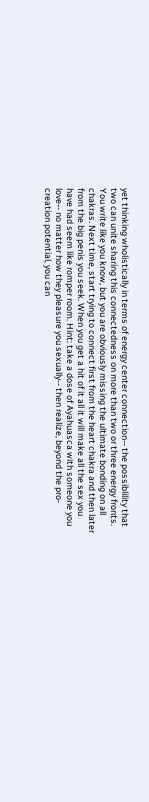yet thinking wholistically in terms of energy center connection-- the possiblility that two can unite sharing this connectedness on more than two or three energy fronts. You write like you know, but you are obviously missing the ultimate bonding on all chakras. Next time, start trying to connect first from the heart chakra and then later from the big penis you seek. When you get a hit of it all it will make all the sex you have had seem like romper room. Hint: take a dose of Ayahuasca with someone you love-- no matter how they pleasure you sexually-- then realize, beyond the pro-creation potential, you can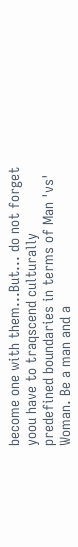become one with them...But... do not forget yoou have to traqscend culturally predefined boundaries in terms of Man 'vs' Woman. Be a man and a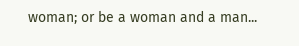woman; or be a woman and a man...